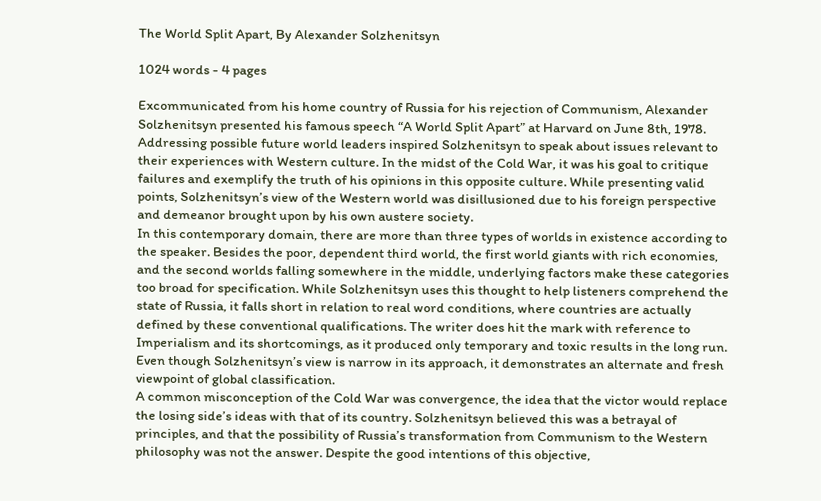The World Split Apart, By Alexander Solzhenitsyn

1024 words - 4 pages

Excommunicated from his home country of Russia for his rejection of Communism, Alexander Solzhenitsyn presented his famous speech “A World Split Apart” at Harvard on June 8th, 1978. Addressing possible future world leaders inspired Solzhenitsyn to speak about issues relevant to their experiences with Western culture. In the midst of the Cold War, it was his goal to critique failures and exemplify the truth of his opinions in this opposite culture. While presenting valid points, Solzhenitsyn’s view of the Western world was disillusioned due to his foreign perspective and demeanor brought upon by his own austere society.
In this contemporary domain, there are more than three types of worlds in existence according to the speaker. Besides the poor, dependent third world, the first world giants with rich economies, and the second worlds falling somewhere in the middle, underlying factors make these categories too broad for specification. While Solzhenitsyn uses this thought to help listeners comprehend the state of Russia, it falls short in relation to real word conditions, where countries are actually defined by these conventional qualifications. The writer does hit the mark with reference to Imperialism and its shortcomings, as it produced only temporary and toxic results in the long run. Even though Solzhenitsyn’s view is narrow in its approach, it demonstrates an alternate and fresh viewpoint of global classification.
A common misconception of the Cold War was convergence, the idea that the victor would replace the losing side’s ideas with that of its country. Solzhenitsyn believed this was a betrayal of principles, and that the possibility of Russia’s transformation from Communism to the Western philosophy was not the answer. Despite the good intentions of this objective,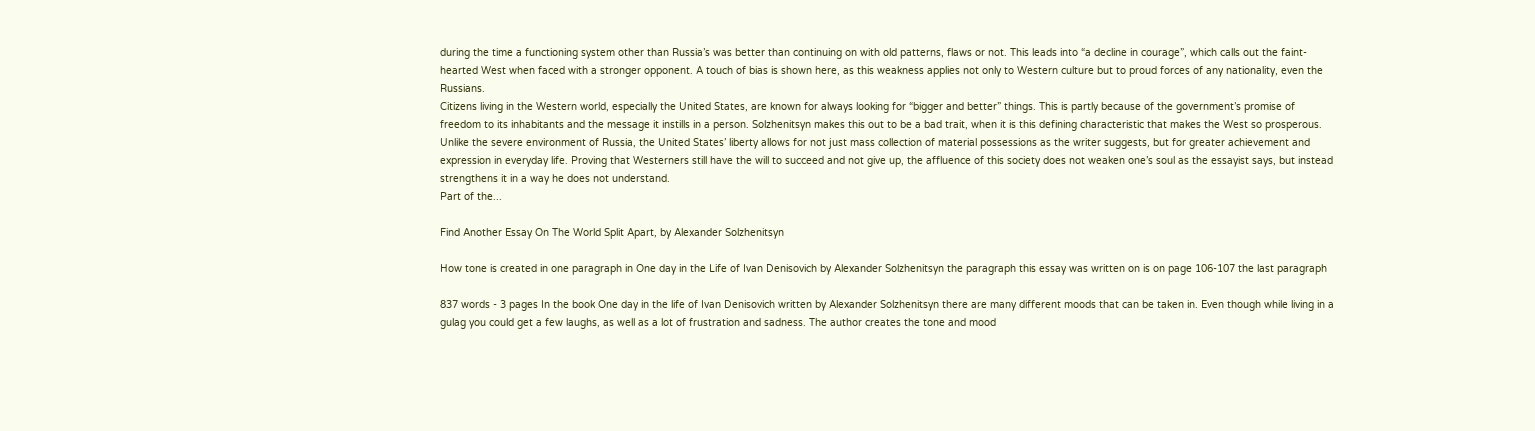during the time a functioning system other than Russia’s was better than continuing on with old patterns, flaws or not. This leads into “a decline in courage”, which calls out the faint-hearted West when faced with a stronger opponent. A touch of bias is shown here, as this weakness applies not only to Western culture but to proud forces of any nationality, even the Russians.
Citizens living in the Western world, especially the United States, are known for always looking for “bigger and better” things. This is partly because of the government’s promise of freedom to its inhabitants and the message it instills in a person. Solzhenitsyn makes this out to be a bad trait, when it is this defining characteristic that makes the West so prosperous. Unlike the severe environment of Russia, the United States’ liberty allows for not just mass collection of material possessions as the writer suggests, but for greater achievement and expression in everyday life. Proving that Westerners still have the will to succeed and not give up, the affluence of this society does not weaken one’s soul as the essayist says, but instead strengthens it in a way he does not understand.
Part of the...

Find Another Essay On The World Split Apart, by Alexander Solzhenitsyn

How tone is created in one paragraph in One day in the Life of Ivan Denisovich by Alexander Solzhenitsyn the paragraph this essay was written on is on page 106-107 the last paragraph

837 words - 3 pages In the book One day in the life of Ivan Denisovich written by Alexander Solzhenitsyn there are many different moods that can be taken in. Even though while living in a gulag you could get a few laughs, as well as a lot of frustration and sadness. The author creates the tone and mood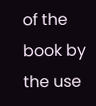of the book by the use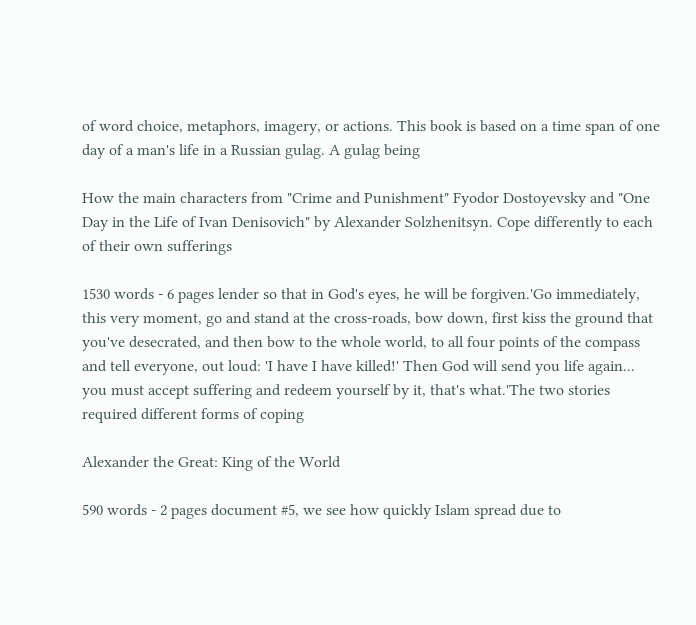of word choice, metaphors, imagery, or actions. This book is based on a time span of one day of a man's life in a Russian gulag. A gulag being

How the main characters from "Crime and Punishment" Fyodor Dostoyevsky and "One Day in the Life of Ivan Denisovich" by Alexander Solzhenitsyn. Cope differently to each of their own sufferings

1530 words - 6 pages lender so that in God's eyes, he will be forgiven.'Go immediately, this very moment, go and stand at the cross-roads, bow down, first kiss the ground that you've desecrated, and then bow to the whole world, to all four points of the compass and tell everyone, out loud: 'I have I have killed!' Then God will send you life again... you must accept suffering and redeem yourself by it, that's what.'The two stories required different forms of coping

Alexander the Great: King of the World

590 words - 2 pages document #5, we see how quickly Islam spread due to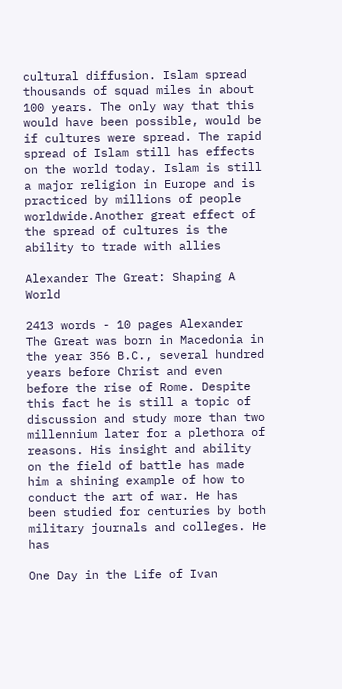cultural diffusion. Islam spread thousands of squad miles in about 100 years. The only way that this would have been possible, would be if cultures were spread. The rapid spread of Islam still has effects on the world today. Islam is still a major religion in Europe and is practiced by millions of people worldwide.Another great effect of the spread of cultures is the ability to trade with allies

Alexander The Great: Shaping A World

2413 words - 10 pages Alexander The Great was born in Macedonia in the year 356 B.C., several hundred years before Christ and even before the rise of Rome. Despite this fact he is still a topic of discussion and study more than two millennium later for a plethora of reasons. His insight and ability on the field of battle has made him a shining example of how to conduct the art of war. He has been studied for centuries by both military journals and colleges. He has

One Day in the Life of Ivan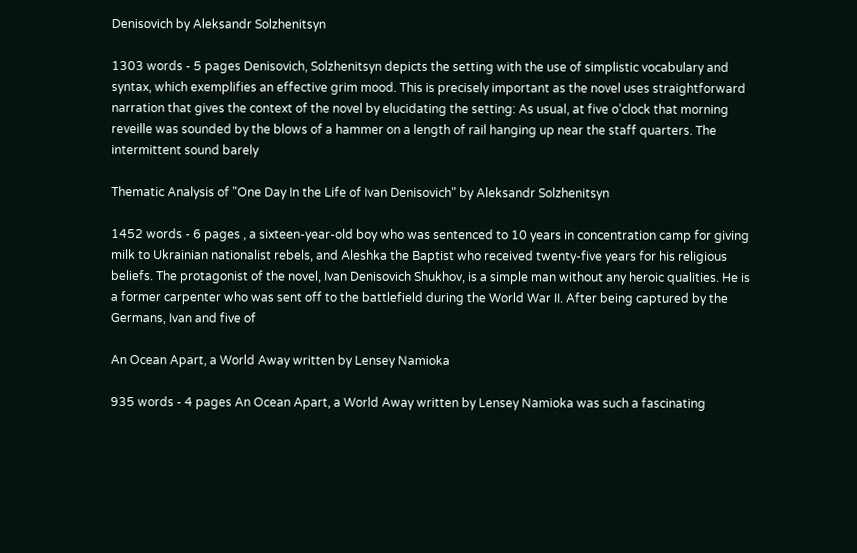Denisovich by Aleksandr Solzhenitsyn

1303 words - 5 pages Denisovich, Solzhenitsyn depicts the setting with the use of simplistic vocabulary and syntax, which exemplifies an effective grim mood. This is precisely important as the novel uses straightforward narration that gives the context of the novel by elucidating the setting: As usual, at five o’clock that morning reveille was sounded by the blows of a hammer on a length of rail hanging up near the staff quarters. The intermittent sound barely

Thematic Analysis of "One Day In the Life of Ivan Denisovich" by Aleksandr Solzhenitsyn

1452 words - 6 pages , a sixteen-year-old boy who was sentenced to 10 years in concentration camp for giving milk to Ukrainian nationalist rebels, and Aleshka the Baptist who received twenty-five years for his religious beliefs. The protagonist of the novel, Ivan Denisovich Shukhov, is a simple man without any heroic qualities. He is a former carpenter who was sent off to the battlefield during the World War II. After being captured by the Germans, Ivan and five of

An Ocean Apart, a World Away written by Lensey Namioka

935 words - 4 pages An Ocean Apart, a World Away written by Lensey Namioka was such a fascinating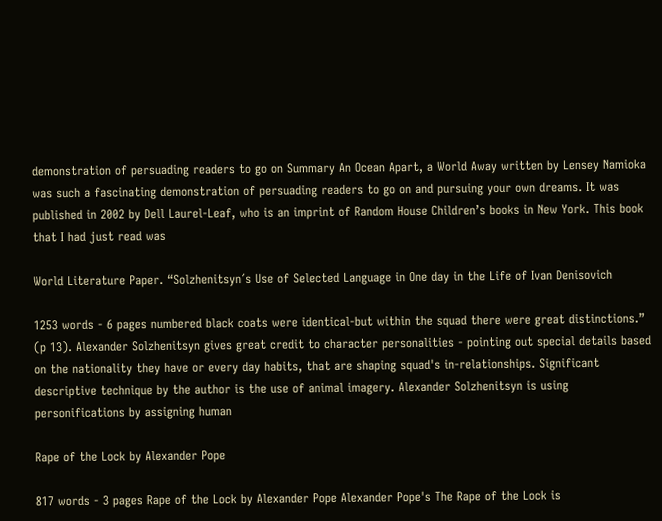demonstration of persuading readers to go on Summary An Ocean Apart, a World Away written by Lensey Namioka was such a fascinating demonstration of persuading readers to go on and pursuing your own dreams. It was published in 2002 by Dell Laurel-Leaf, who is an imprint of Random House Children’s books in New York. This book that I had just read was

World Literature Paper. “Solzhenitsyn´s Use of Selected Language in One day in the Life of Ivan Denisovich

1253 words - 6 pages numbered black coats were identical-but within the squad there were great distinctions.” (p 13). Alexander Solzhenitsyn gives great credit to character personalities - pointing out special details based on the nationality they have or every day habits, that are shaping squad's in-relationships. Significant descriptive technique by the author is the use of animal imagery. Alexander Solzhenitsyn is using personifications by assigning human

Rape of the Lock by Alexander Pope

817 words - 3 pages Rape of the Lock by Alexander Pope Alexander Pope's The Rape of the Lock is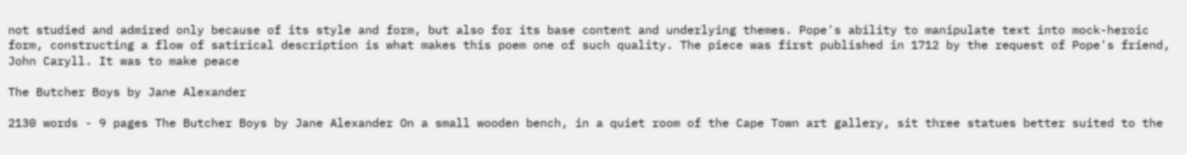not studied and admired only because of its style and form, but also for its base content and underlying themes. Pope's ability to manipulate text into mock-heroic form, constructing a flow of satirical description is what makes this poem one of such quality. The piece was first published in 1712 by the request of Pope's friend, John Caryll. It was to make peace

The Butcher Boys by Jane Alexander

2130 words - 9 pages The Butcher Boys by Jane Alexander On a small wooden bench, in a quiet room of the Cape Town art gallery, sit three statues better suited to the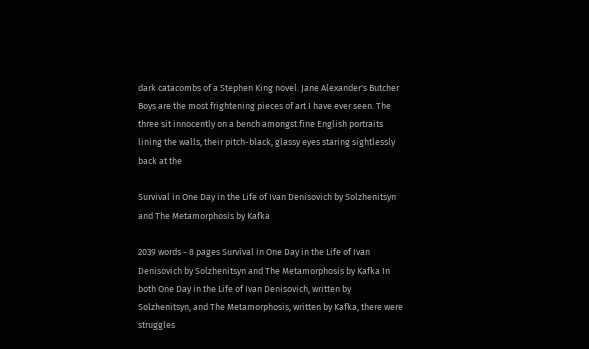dark catacombs of a Stephen King novel. Jane Alexander's Butcher Boys are the most frightening pieces of art I have ever seen. The three sit innocently on a bench amongst fine English portraits lining the walls, their pitch-black, glassy eyes staring sightlessly back at the

Survival in One Day in the Life of Ivan Denisovich by Solzhenitsyn and The Metamorphosis by Kafka

2039 words - 8 pages Survival in One Day in the Life of Ivan Denisovich by Solzhenitsyn and The Metamorphosis by Kafka In both One Day in the Life of Ivan Denisovich, written by Solzhenitsyn, and The Metamorphosis, written by Kafka, there were struggles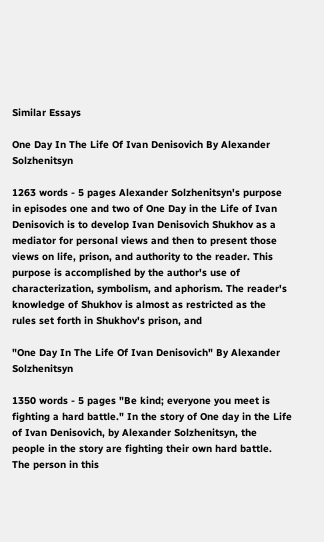Similar Essays

One Day In The Life Of Ivan Denisovich By Alexander Solzhenitsyn

1263 words - 5 pages Alexander Solzhenitsyn's purpose in episodes one and two of One Day in the Life of Ivan Denisovich is to develop Ivan Denisovich Shukhov as a mediator for personal views and then to present those views on life, prison, and authority to the reader. This purpose is accomplished by the author's use of characterization, symbolism, and aphorism. The reader's knowledge of Shukhov is almost as restricted as the rules set forth in Shukhov's prison, and

"One Day In The Life Of Ivan Denisovich" By Alexander Solzhenitsyn

1350 words - 5 pages "Be kind; everyone you meet is fighting a hard battle." In the story of One day in the Life of Ivan Denisovich, by Alexander Solzhenitsyn, the people in the story are fighting their own hard battle. The person in this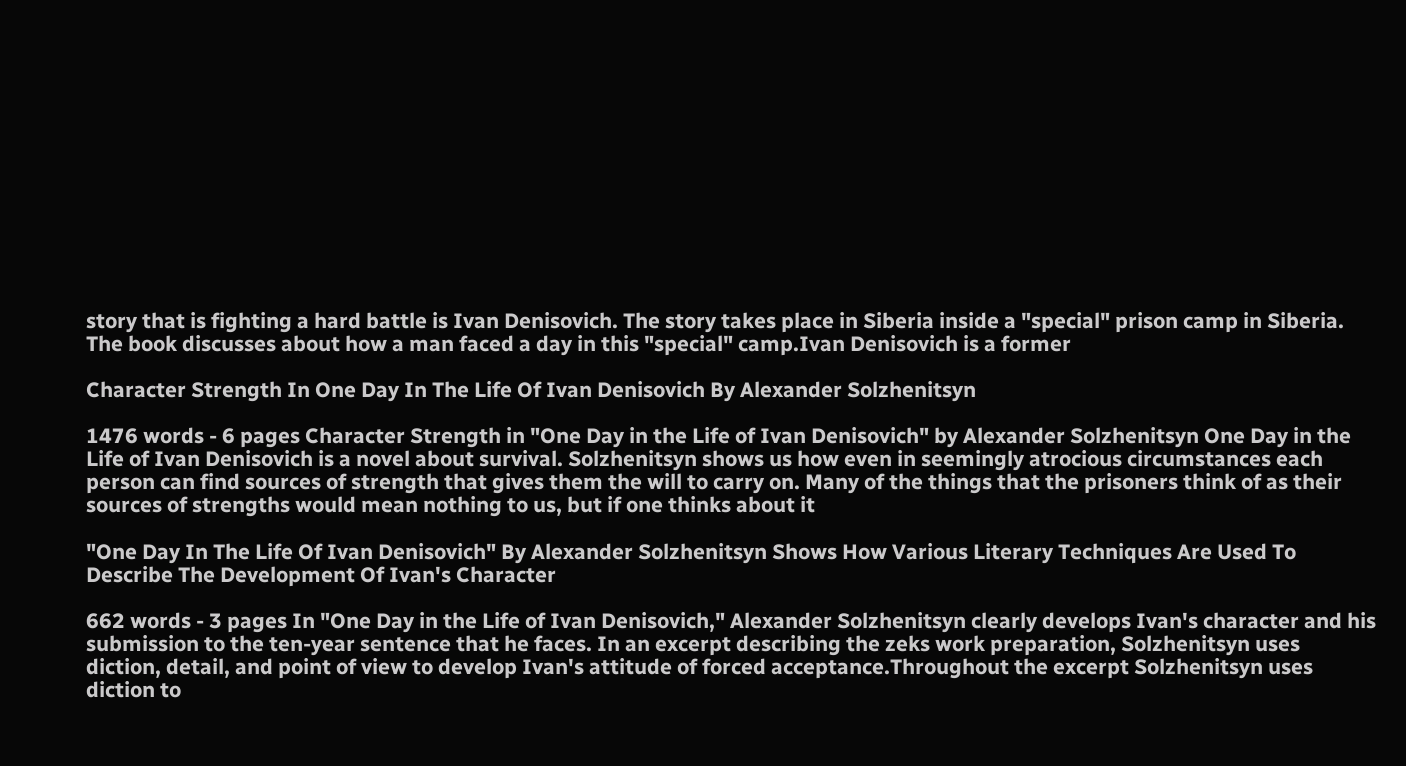story that is fighting a hard battle is Ivan Denisovich. The story takes place in Siberia inside a "special" prison camp in Siberia. The book discusses about how a man faced a day in this "special" camp.Ivan Denisovich is a former

Character Strength In One Day In The Life Of Ivan Denisovich By Alexander Solzhenitsyn

1476 words - 6 pages Character Strength in "One Day in the Life of Ivan Denisovich" by Alexander Solzhenitsyn One Day in the Life of Ivan Denisovich is a novel about survival. Solzhenitsyn shows us how even in seemingly atrocious circumstances each person can find sources of strength that gives them the will to carry on. Many of the things that the prisoners think of as their sources of strengths would mean nothing to us, but if one thinks about it

"One Day In The Life Of Ivan Denisovich" By Alexander Solzhenitsyn Shows How Various Literary Techniques Are Used To Describe The Development Of Ivan's Character

662 words - 3 pages In "One Day in the Life of Ivan Denisovich," Alexander Solzhenitsyn clearly develops Ivan's character and his submission to the ten-year sentence that he faces. In an excerpt describing the zeks work preparation, Solzhenitsyn uses diction, detail, and point of view to develop Ivan's attitude of forced acceptance.Throughout the excerpt Solzhenitsyn uses diction to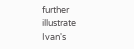further illustrate Ivan's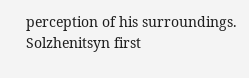perception of his surroundings. Solzhenitsyn first